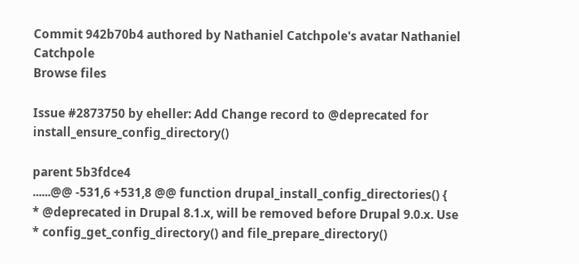Commit 942b70b4 authored by Nathaniel Catchpole's avatar Nathaniel Catchpole
Browse files

Issue #2873750 by eheller: Add Change record to @deprecated for install_ensure_config_directory()

parent 5b3fdce4
......@@ -531,6 +531,8 @@ function drupal_install_config_directories() {
* @deprecated in Drupal 8.1.x, will be removed before Drupal 9.0.x. Use
* config_get_config_directory() and file_prepare_directory()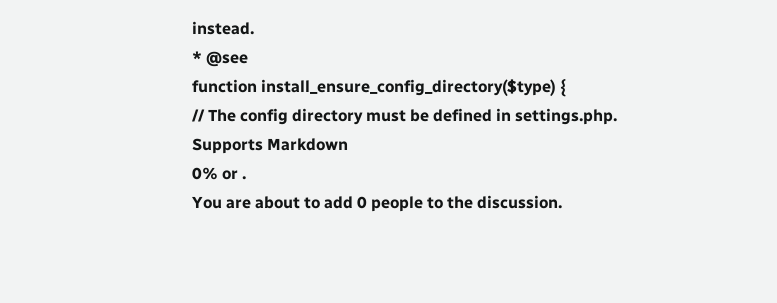instead.
* @see
function install_ensure_config_directory($type) {
// The config directory must be defined in settings.php.
Supports Markdown
0% or .
You are about to add 0 people to the discussion.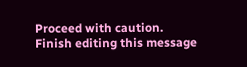Proceed with caution.
Finish editing this message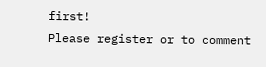first!
Please register or to comment